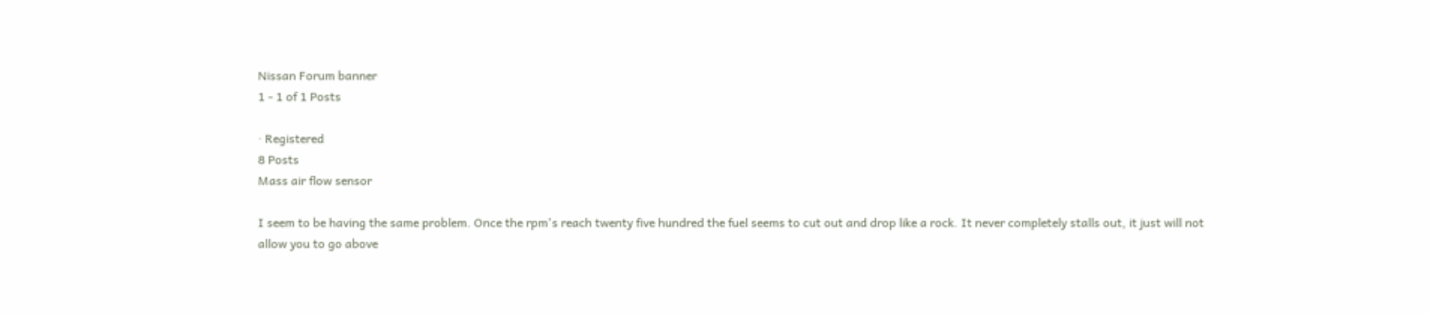Nissan Forum banner
1 - 1 of 1 Posts

· Registered
8 Posts
Mass air flow sensor

I seem to be having the same problem. Once the rpm's reach twenty five hundred the fuel seems to cut out and drop like a rock. It never completely stalls out, it just will not allow you to go above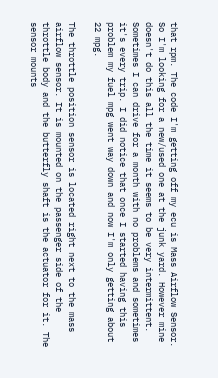that rpm. The code I'm getting off my ecu is Mass Airflow Sensor. So I'm looking for a new/used one at the junk yard. However mine doesn't do this all the time it seems to be very intermittent. Sometimes I can drive for a month with no problems and sometimes it's every trip. I did notice that once I started having this problem my fuel mpg went way down and now I'm only getting about 22 mpg.

The throttle position sensor is located right next to the mass airflow sensor. It is mounted on the passenger side of the throttle body and the butterfly shaft is the actuator for it. The sensor mounts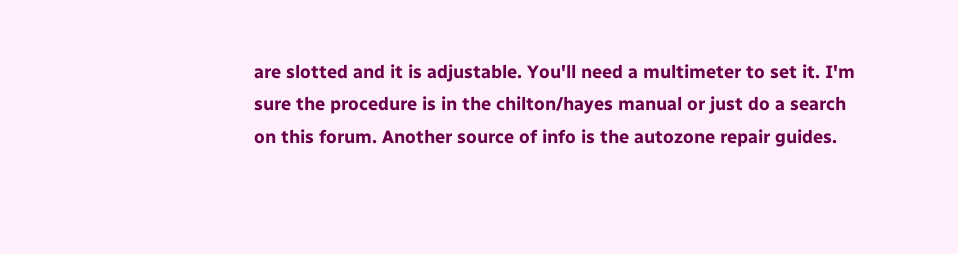are slotted and it is adjustable. You'll need a multimeter to set it. I'm sure the procedure is in the chilton/hayes manual or just do a search on this forum. Another source of info is the autozone repair guides.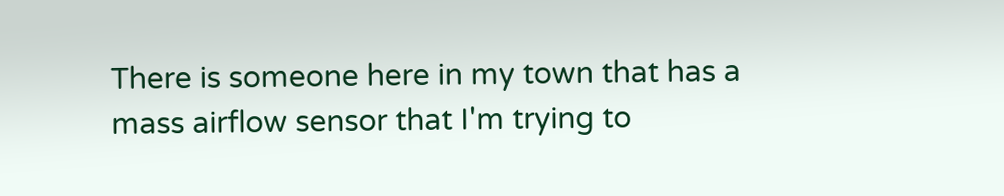There is someone here in my town that has a mass airflow sensor that I'm trying to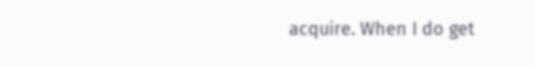acquire. When I do get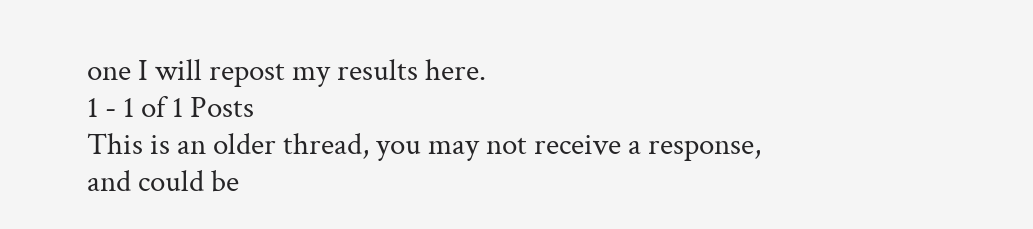one I will repost my results here.
1 - 1 of 1 Posts
This is an older thread, you may not receive a response, and could be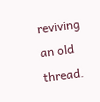reviving an old thread.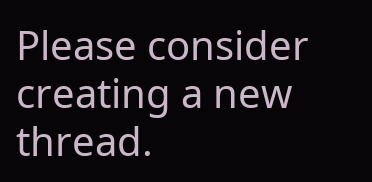Please consider creating a new thread.